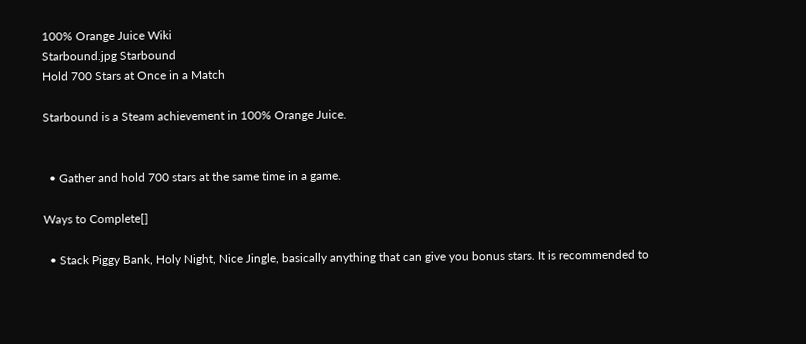100% Orange Juice Wiki
Starbound.jpg Starbound
Hold 700 Stars at Once in a Match

Starbound is a Steam achievement in 100% Orange Juice.


  • Gather and hold 700 stars at the same time in a game.

Ways to Complete[]

  • Stack Piggy Bank, Holy Night, Nice Jingle, basically anything that can give you bonus stars. It is recommended to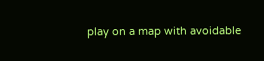play on a map with avoidable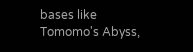bases like Tomomo's Abyss,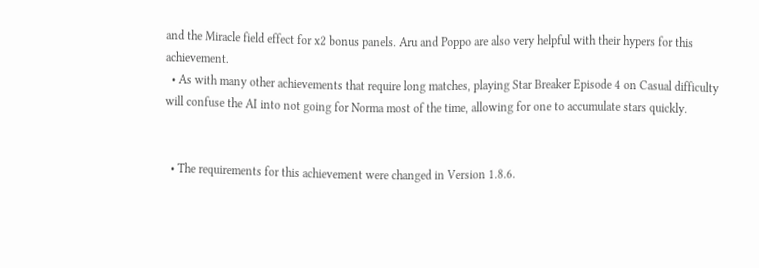and the Miracle field effect for x2 bonus panels. Aru and Poppo are also very helpful with their hypers for this achievement.
  • As with many other achievements that require long matches, playing Star Breaker Episode 4 on Casual difficulty will confuse the AI into not going for Norma most of the time, allowing for one to accumulate stars quickly.


  • The requirements for this achievement were changed in Version 1.8.6.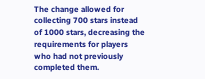The change allowed for collecting 700 stars instead of 1000 stars, decreasing the requirements for players who had not previously completed them.